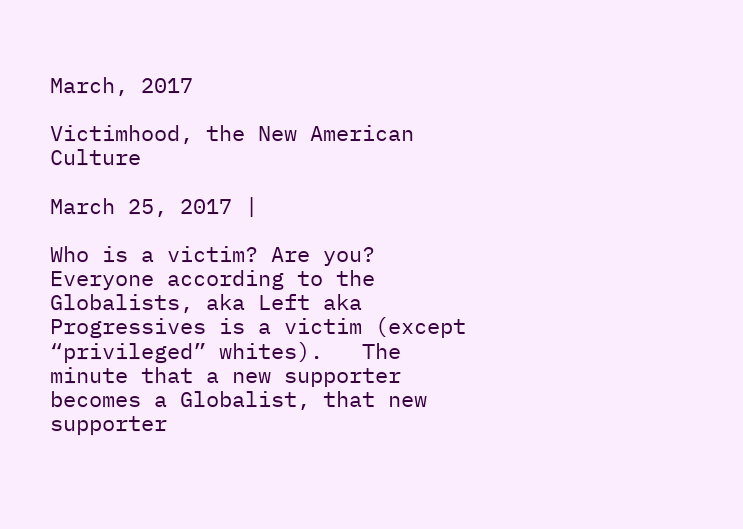March, 2017

Victimhood, the New American Culture

March 25, 2017 |

Who is a victim? Are you? Everyone according to the Globalists, aka Left aka Progressives is a victim (except “privileged” whites).   The minute that a new supporter becomes a Globalist, that new supporter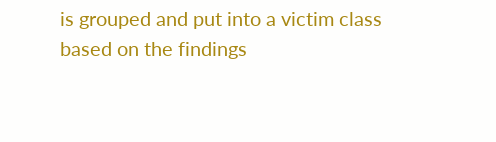is grouped and put into a victim class based on the findings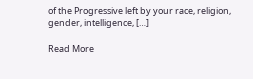of the Progressive left by your race, religion, gender, intelligence, […]

Read More